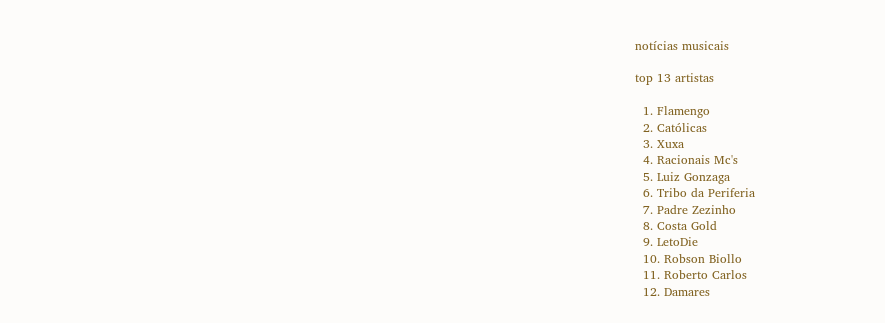notícias musicais

top 13 artistas

  1. Flamengo
  2. Católicas
  3. Xuxa
  4. Racionais Mc's
  5. Luiz Gonzaga
  6. Tribo da Periferia
  7. Padre Zezinho
  8. Costa Gold
  9. LetoDie
  10. Robson Biollo
  11. Roberto Carlos
  12. Damares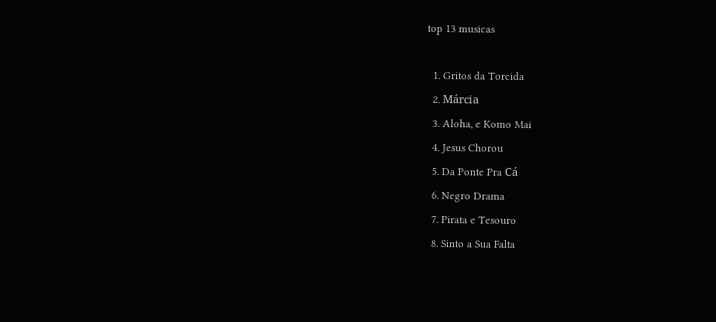top 13 musicas

  1. Gritos da Torcida
  2. Márcia
  3. Aloha, e Komo Mai
  4. Jesus Chorou
  5. Da Ponte Pra Cá
  6. Negro Drama
  7. Pirata e Tesouro
  8. Sinto a Sua Falta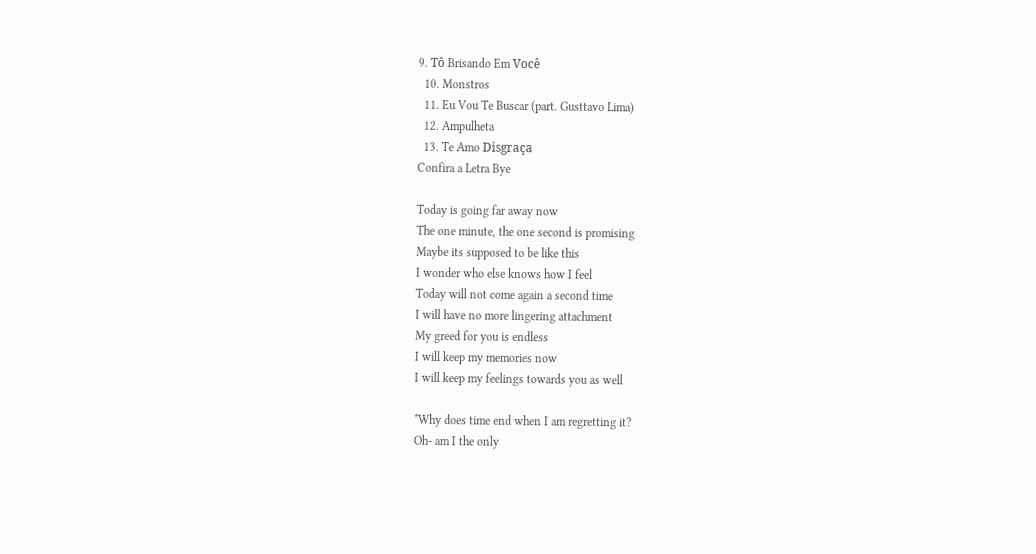9. Tô Brisando Em Você
  10. Monstros
  11. Eu Vou Te Buscar (part. Gusttavo Lima)
  12. Ampulheta
  13. Te Amo Disgraça
Confira a Letra Bye

Today is going far away now
The one minute, the one second is promising
Maybe its supposed to be like this
I wonder who else knows how I feel
Today will not come again a second time
I will have no more lingering attachment
My greed for you is endless
I will keep my memories now
I will keep my feelings towards you as well

*Why does time end when I am regretting it?
Oh- am I the only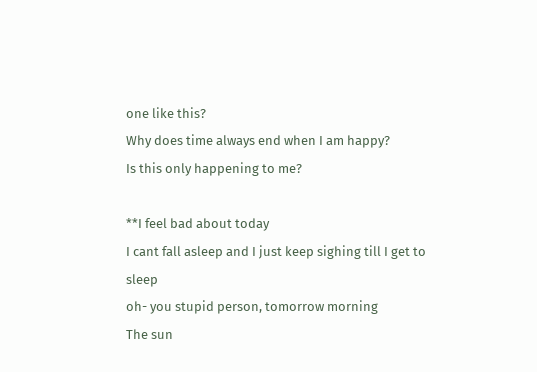one like this?
Why does time always end when I am happy?
Is this only happening to me?

**I feel bad about today
I cant fall asleep and I just keep sighing till I get to sleep
oh- you stupid person, tomorrow morning
The sun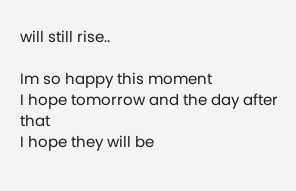will still rise..

Im so happy this moment
I hope tomorrow and the day after that
I hope they will be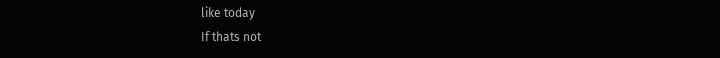like today
If thats not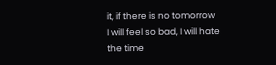it, if there is no tomorrow
I will feel so bad, I will hate the time